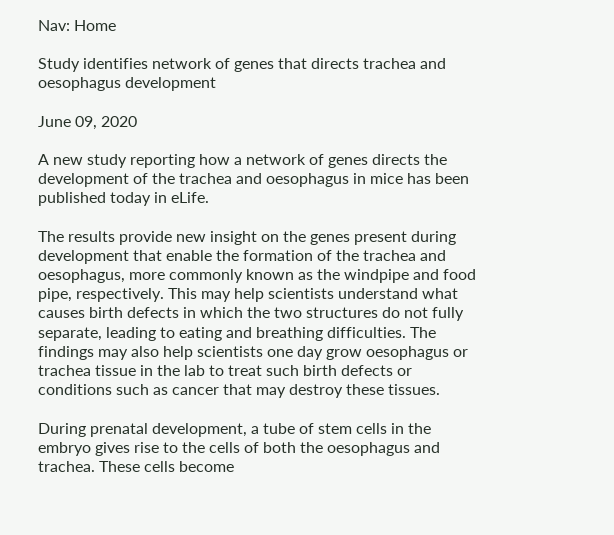Nav: Home

Study identifies network of genes that directs trachea and oesophagus development

June 09, 2020

A new study reporting how a network of genes directs the development of the trachea and oesophagus in mice has been published today in eLife.

The results provide new insight on the genes present during development that enable the formation of the trachea and oesophagus, more commonly known as the windpipe and food pipe, respectively. This may help scientists understand what causes birth defects in which the two structures do not fully separate, leading to eating and breathing difficulties. The findings may also help scientists one day grow oesophagus or trachea tissue in the lab to treat such birth defects or conditions such as cancer that may destroy these tissues.

During prenatal development, a tube of stem cells in the embryo gives rise to the cells of both the oesophagus and trachea. These cells become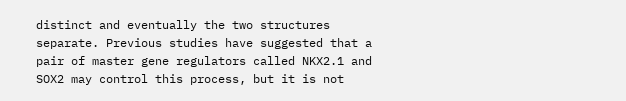distinct and eventually the two structures separate. Previous studies have suggested that a pair of master gene regulators called NKX2.1 and SOX2 may control this process, but it is not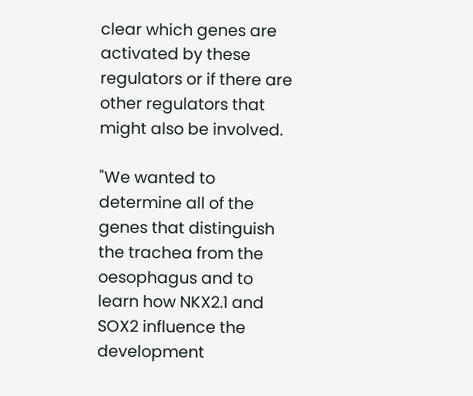clear which genes are activated by these regulators or if there are other regulators that might also be involved.

"We wanted to determine all of the genes that distinguish the trachea from the oesophagus and to learn how NKX2.1 and SOX2 influence the development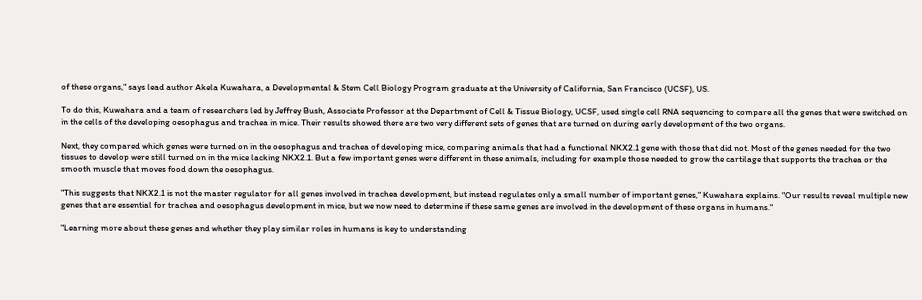of these organs," says lead author Akela Kuwahara, a Developmental & Stem Cell Biology Program graduate at the University of California, San Francisco (UCSF), US.

To do this, Kuwahara and a team of researchers led by Jeffrey Bush, Associate Professor at the Department of Cell & Tissue Biology, UCSF, used single cell RNA sequencing to compare all the genes that were switched on in the cells of the developing oesophagus and trachea in mice. Their results showed there are two very different sets of genes that are turned on during early development of the two organs.

Next, they compared which genes were turned on in the oesophagus and trachea of developing mice, comparing animals that had a functional NKX2.1 gene with those that did not. Most of the genes needed for the two tissues to develop were still turned on in the mice lacking NKX2.1. But a few important genes were different in these animals, including for example those needed to grow the cartilage that supports the trachea or the smooth muscle that moves food down the oesophagus.

"This suggests that NKX2.1 is not the master regulator for all genes involved in trachea development, but instead regulates only a small number of important genes," Kuwahara explains. "Our results reveal multiple new genes that are essential for trachea and oesophagus development in mice, but we now need to determine if these same genes are involved in the development of these organs in humans."

"Learning more about these genes and whether they play similar roles in humans is key to understanding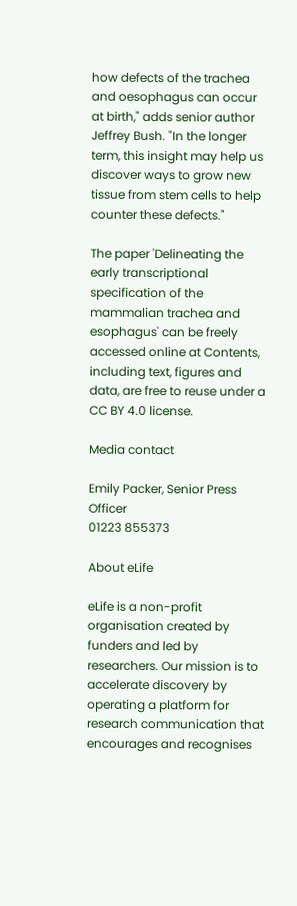how defects of the trachea and oesophagus can occur at birth," adds senior author Jeffrey Bush. "In the longer term, this insight may help us discover ways to grow new tissue from stem cells to help counter these defects."

The paper 'Delineating the early transcriptional specification of the mammalian trachea and esophagus' can be freely accessed online at Contents, including text, figures and data, are free to reuse under a CC BY 4.0 license.

Media contact

Emily Packer, Senior Press Officer
01223 855373

About eLife

eLife is a non-profit organisation created by funders and led by researchers. Our mission is to accelerate discovery by operating a platform for research communication that encourages and recognises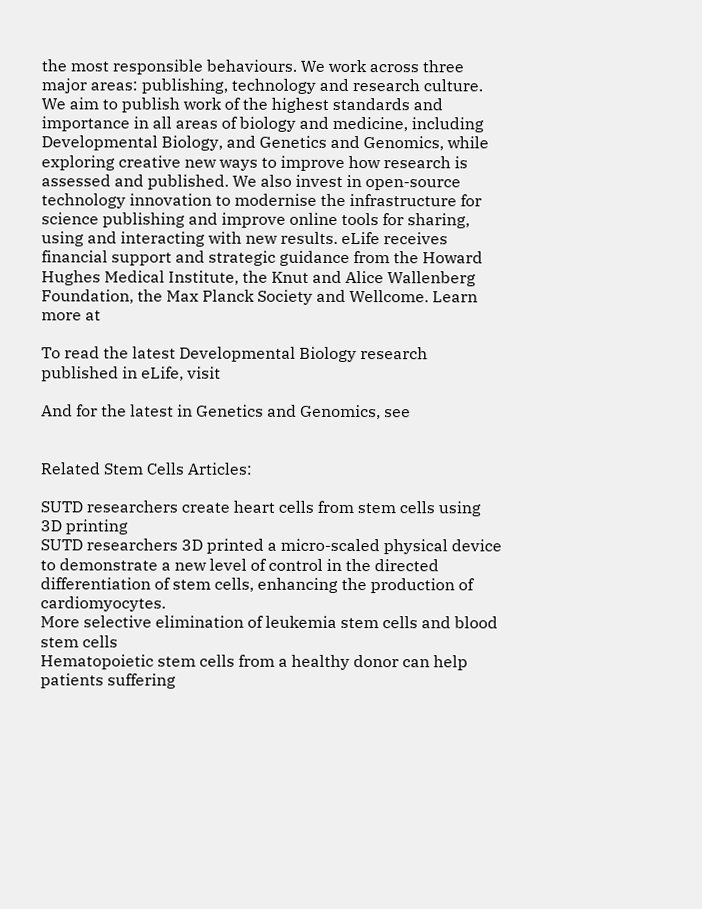the most responsible behaviours. We work across three major areas: publishing, technology and research culture. We aim to publish work of the highest standards and importance in all areas of biology and medicine, including Developmental Biology, and Genetics and Genomics, while exploring creative new ways to improve how research is assessed and published. We also invest in open-source technology innovation to modernise the infrastructure for science publishing and improve online tools for sharing, using and interacting with new results. eLife receives financial support and strategic guidance from the Howard Hughes Medical Institute, the Knut and Alice Wallenberg Foundation, the Max Planck Society and Wellcome. Learn more at

To read the latest Developmental Biology research published in eLife, visit

And for the latest in Genetics and Genomics, see


Related Stem Cells Articles:

SUTD researchers create heart cells from stem cells using 3D printing
SUTD researchers 3D printed a micro-scaled physical device to demonstrate a new level of control in the directed differentiation of stem cells, enhancing the production of cardiomyocytes.
More selective elimination of leukemia stem cells and blood stem cells
Hematopoietic stem cells from a healthy donor can help patients suffering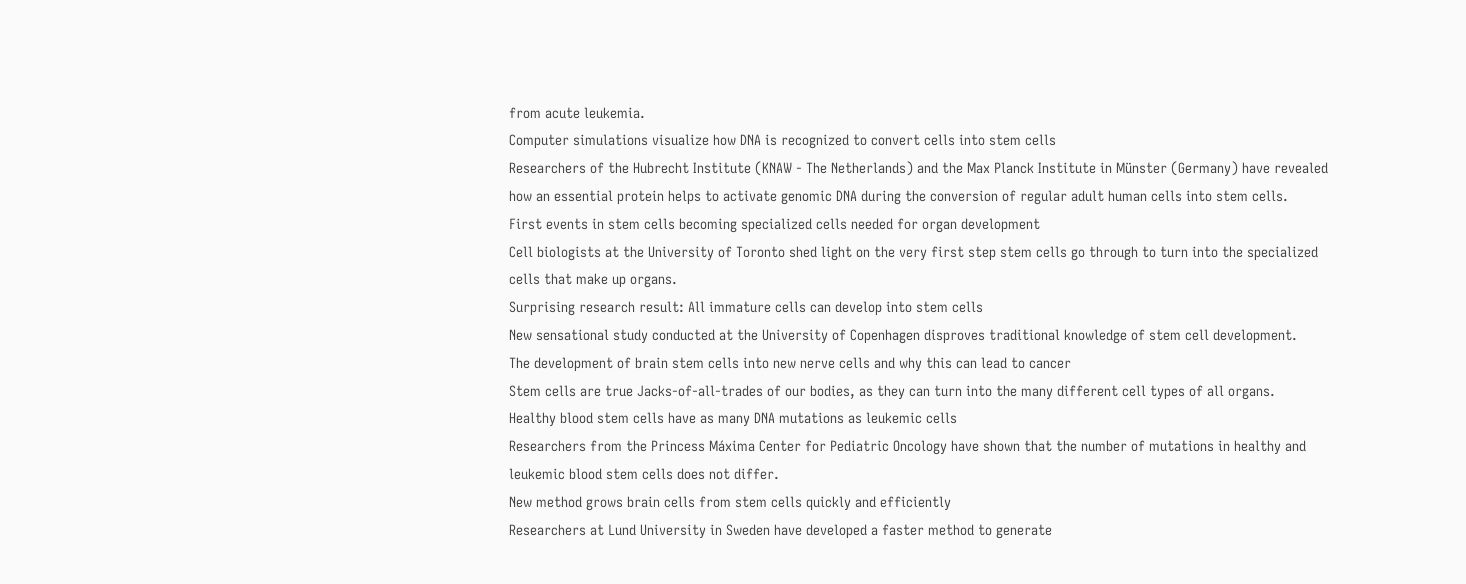from acute leukemia.
Computer simulations visualize how DNA is recognized to convert cells into stem cells
Researchers of the Hubrecht Institute (KNAW - The Netherlands) and the Max Planck Institute in Münster (Germany) have revealed how an essential protein helps to activate genomic DNA during the conversion of regular adult human cells into stem cells.
First events in stem cells becoming specialized cells needed for organ development
Cell biologists at the University of Toronto shed light on the very first step stem cells go through to turn into the specialized cells that make up organs.
Surprising research result: All immature cells can develop into stem cells
New sensational study conducted at the University of Copenhagen disproves traditional knowledge of stem cell development.
The development of brain stem cells into new nerve cells and why this can lead to cancer
Stem cells are true Jacks-of-all-trades of our bodies, as they can turn into the many different cell types of all organs.
Healthy blood stem cells have as many DNA mutations as leukemic cells
Researchers from the Princess Máxima Center for Pediatric Oncology have shown that the number of mutations in healthy and leukemic blood stem cells does not differ.
New method grows brain cells from stem cells quickly and efficiently
Researchers at Lund University in Sweden have developed a faster method to generate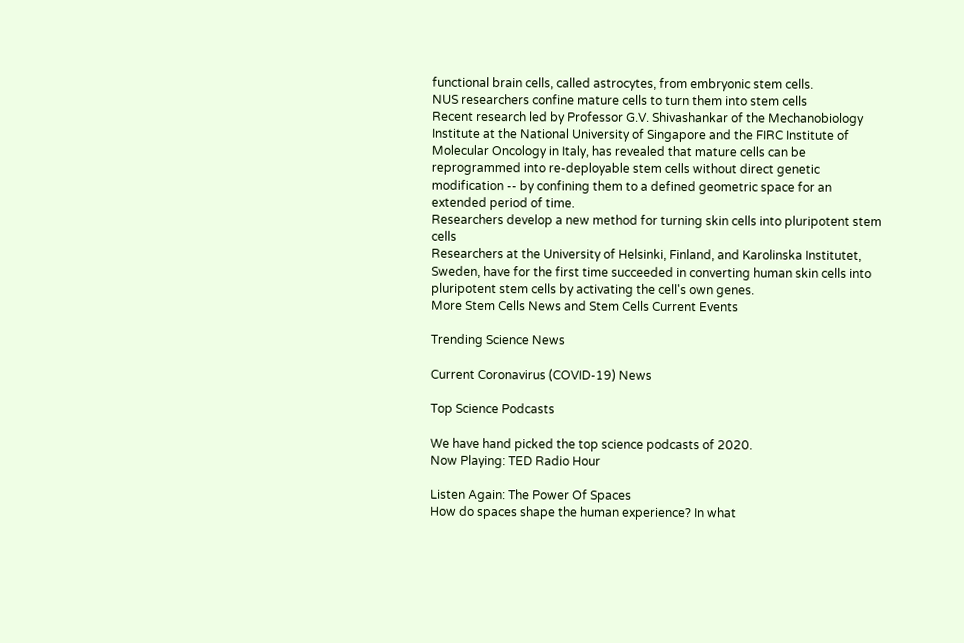functional brain cells, called astrocytes, from embryonic stem cells.
NUS researchers confine mature cells to turn them into stem cells
Recent research led by Professor G.V. Shivashankar of the Mechanobiology Institute at the National University of Singapore and the FIRC Institute of Molecular Oncology in Italy, has revealed that mature cells can be reprogrammed into re-deployable stem cells without direct genetic modification -- by confining them to a defined geometric space for an extended period of time.
Researchers develop a new method for turning skin cells into pluripotent stem cells
Researchers at the University of Helsinki, Finland, and Karolinska Institutet, Sweden, have for the first time succeeded in converting human skin cells into pluripotent stem cells by activating the cell's own genes.
More Stem Cells News and Stem Cells Current Events

Trending Science News

Current Coronavirus (COVID-19) News

Top Science Podcasts

We have hand picked the top science podcasts of 2020.
Now Playing: TED Radio Hour

Listen Again: The Power Of Spaces
How do spaces shape the human experience? In what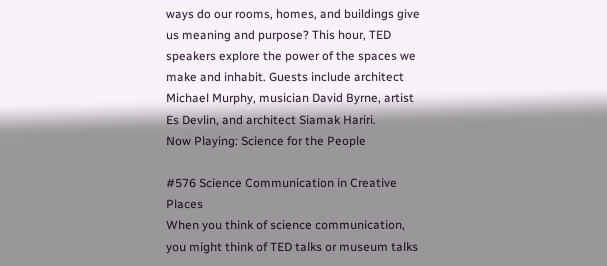ways do our rooms, homes, and buildings give us meaning and purpose? This hour, TED speakers explore the power of the spaces we make and inhabit. Guests include architect Michael Murphy, musician David Byrne, artist Es Devlin, and architect Siamak Hariri.
Now Playing: Science for the People

#576 Science Communication in Creative Places
When you think of science communication, you might think of TED talks or museum talks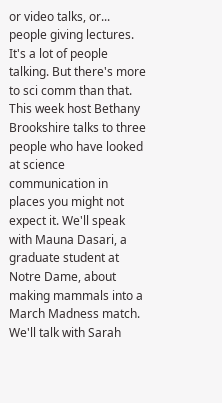or video talks, or... people giving lectures. It's a lot of people talking. But there's more to sci comm than that. This week host Bethany Brookshire talks to three people who have looked at science communication in places you might not expect it. We'll speak with Mauna Dasari, a graduate student at Notre Dame, about making mammals into a March Madness match. We'll talk with Sarah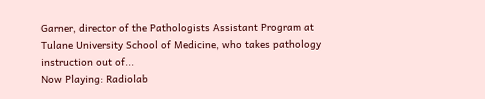Garner, director of the Pathologists Assistant Program at Tulane University School of Medicine, who takes pathology instruction out of...
Now Playing: Radiolab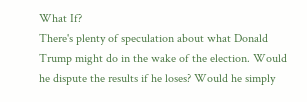What If?
There's plenty of speculation about what Donald Trump might do in the wake of the election. Would he dispute the results if he loses? Would he simply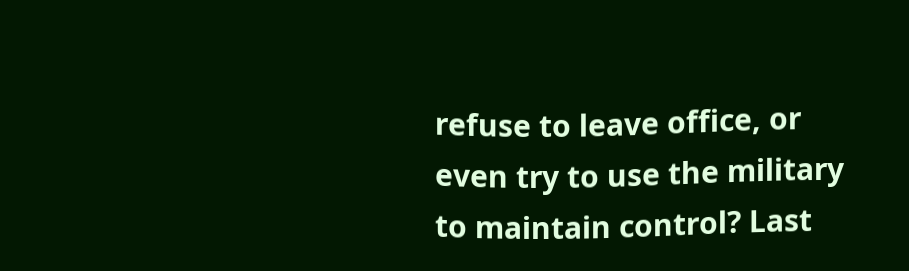refuse to leave office, or even try to use the military to maintain control? Last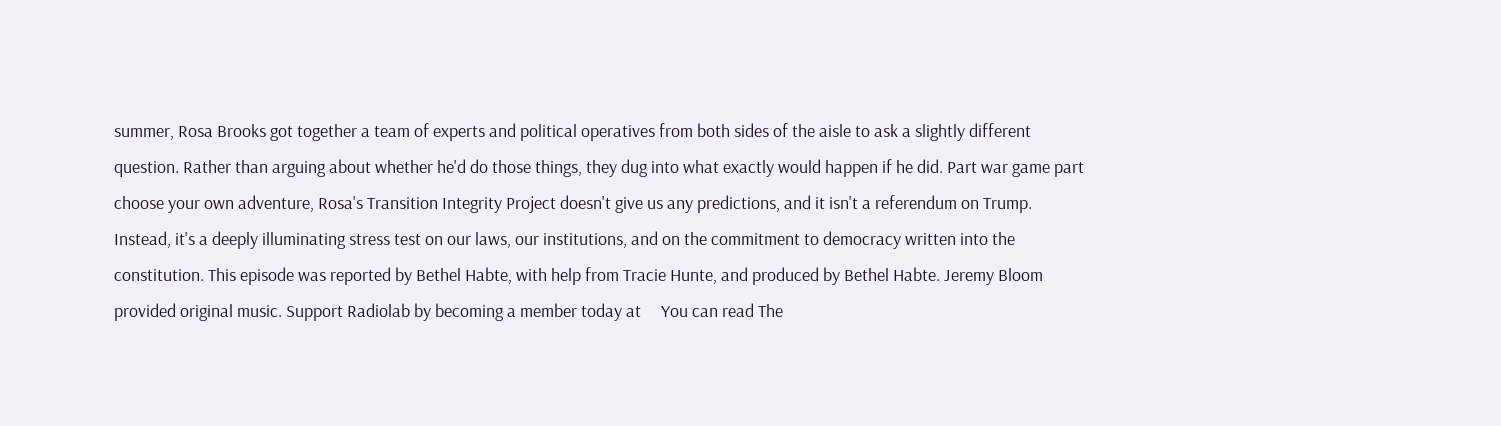summer, Rosa Brooks got together a team of experts and political operatives from both sides of the aisle to ask a slightly different question. Rather than arguing about whether he'd do those things, they dug into what exactly would happen if he did. Part war game part choose your own adventure, Rosa's Transition Integrity Project doesn't give us any predictions, and it isn't a referendum on Trump. Instead, it's a deeply illuminating stress test on our laws, our institutions, and on the commitment to democracy written into the constitution. This episode was reported by Bethel Habte, with help from Tracie Hunte, and produced by Bethel Habte. Jeremy Bloom provided original music. Support Radiolab by becoming a member today at     You can read The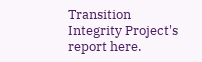Transition Integrity Project's report here.